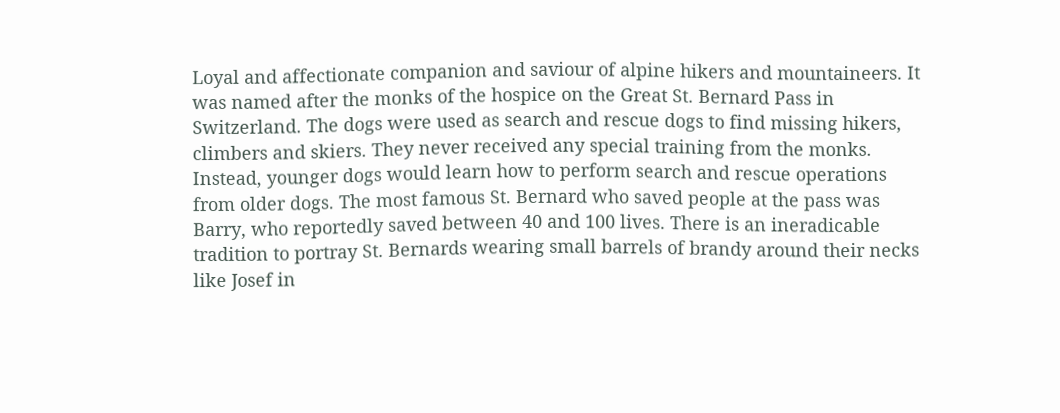Loyal and affectionate companion and saviour of alpine hikers and mountaineers. It was named after the monks of the hospice on the Great St. Bernard Pass in Switzerland. The dogs were used as search and rescue dogs to find missing hikers, climbers and skiers. They never received any special training from the monks. Instead, younger dogs would learn how to perform search and rescue operations from older dogs. The most famous St. Bernard who saved people at the pass was Barry, who reportedly saved between 40 and 100 lives. There is an ineradicable tradition to portray St. Bernards wearing small barrels of brandy around their necks like Josef in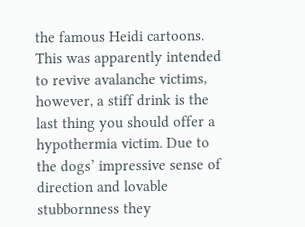the famous Heidi cartoons. This was apparently intended to revive avalanche victims, however, a stiff drink is the last thing you should offer a hypothermia victim. Due to the dogs’ impressive sense of direction and lovable stubbornness they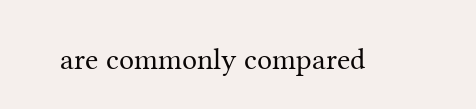are commonly compared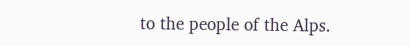to the people of the Alps.